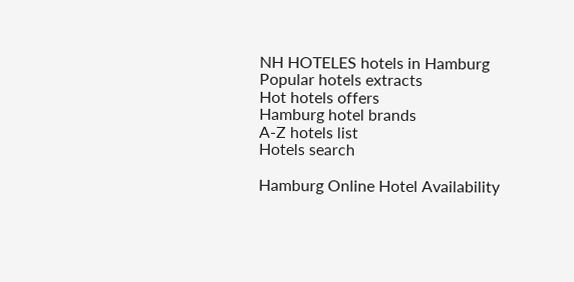NH HOTELES hotels in Hamburg
Popular hotels extracts
Hot hotels offers
Hamburg hotel brands
A-Z hotels list
Hotels search

Hamburg Online Hotel Availability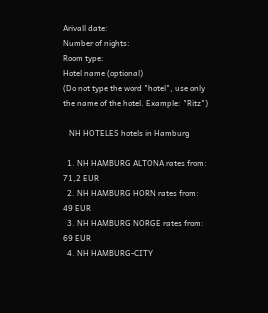Arivall date:
Number of nights:
Room type:
Hotel name (optional)
(Do not type the word "hotel", use only the name of the hotel. Example: "Ritz")

   NH HOTELES hotels in Hamburg

  1. NH HAMBURG ALTONA rates from: 71,2 EUR
  2. NH HAMBURG HORN rates from: 49 EUR
  3. NH HAMBURG NORGE rates from: 69 EUR
  4. NH HAMBURG-CITY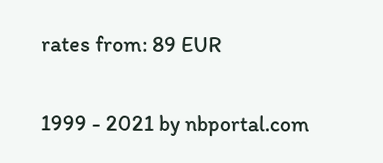rates from: 89 EUR

1999 - 2021 by nbportal.com